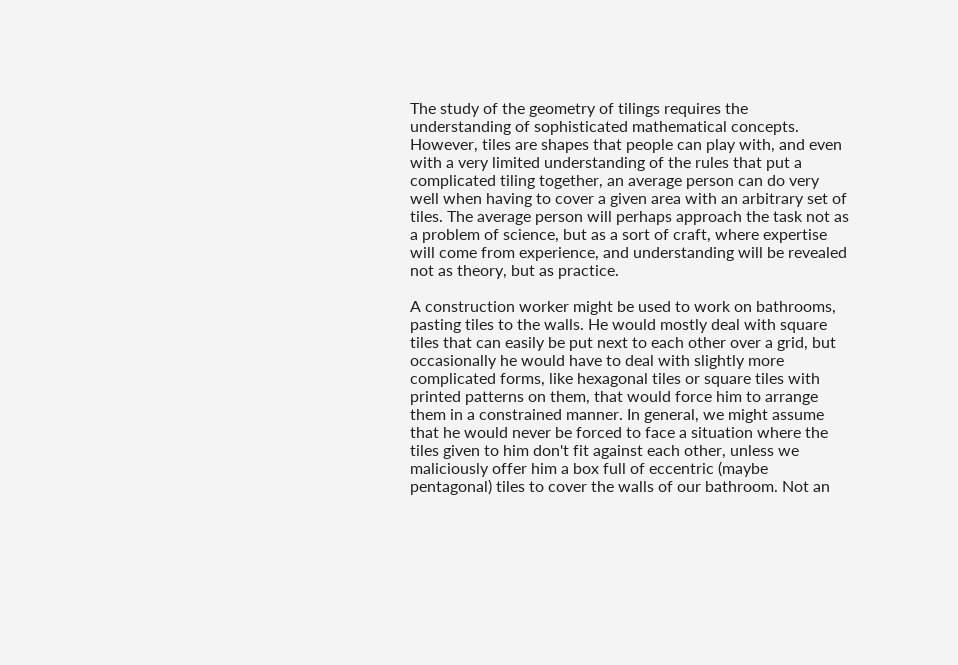The study of the geometry of tilings requires the understanding of sophisticated mathematical concepts. However, tiles are shapes that people can play with, and even with a very limited understanding of the rules that put a complicated tiling together, an average person can do very well when having to cover a given area with an arbitrary set of tiles. The average person will perhaps approach the task not as a problem of science, but as a sort of craft, where expertise will come from experience, and understanding will be revealed not as theory, but as practice.

A construction worker might be used to work on bathrooms, pasting tiles to the walls. He would mostly deal with square tiles that can easily be put next to each other over a grid, but occasionally he would have to deal with slightly more complicated forms, like hexagonal tiles or square tiles with printed patterns on them, that would force him to arrange them in a constrained manner. In general, we might assume that he would never be forced to face a situation where the tiles given to him don't fit against each other, unless we maliciously offer him a box full of eccentric (maybe pentagonal) tiles to cover the walls of our bathroom. Not an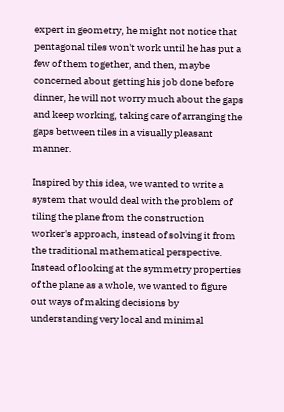expert in geometry, he might not notice that pentagonal tiles won't work until he has put a few of them together, and then, maybe concerned about getting his job done before dinner, he will not worry much about the gaps and keep working, taking care of arranging the gaps between tiles in a visually pleasant manner.

Inspired by this idea, we wanted to write a system that would deal with the problem of tiling the plane from the construction worker's approach, instead of solving it from the traditional mathematical perspective. Instead of looking at the symmetry properties of the plane as a whole, we wanted to figure out ways of making decisions by understanding very local and minimal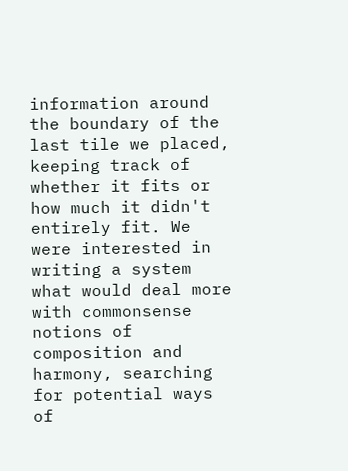information around the boundary of the last tile we placed, keeping track of whether it fits or how much it didn't entirely fit. We were interested in writing a system what would deal more with commonsense notions of composition and harmony, searching for potential ways of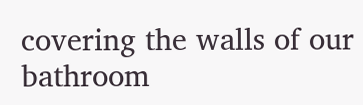covering the walls of our bathroom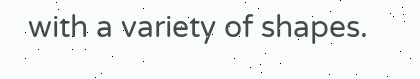with a variety of shapes.